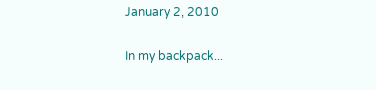January 2, 2010

In my backpack...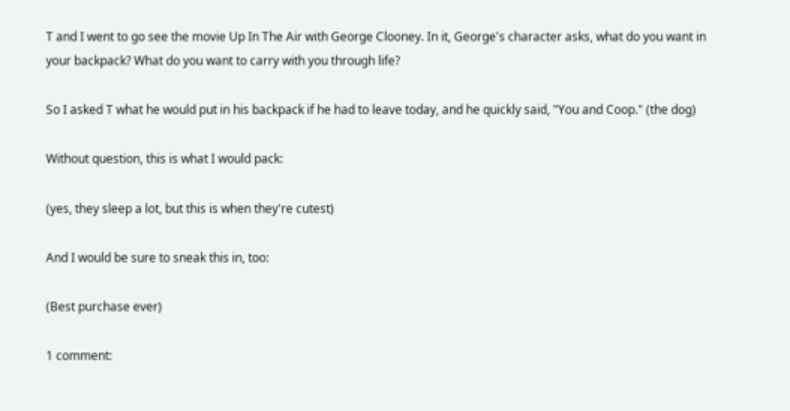T and I went to go see the movie Up In The Air with George Clooney. In it, George's character asks, what do you want in your backpack? What do you want to carry with you through life?

So I asked T what he would put in his backpack if he had to leave today, and he quickly said, "You and Coop." (the dog)

Without question, this is what I would pack:

(yes, they sleep a lot, but this is when they're cutest)

And I would be sure to sneak this in, too:

(Best purchase ever)

1 comment: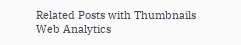Related Posts with Thumbnails
Web Analytics